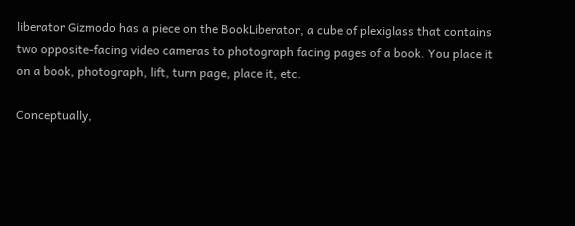liberator Gizmodo has a piece on the BookLiberator, a cube of plexiglass that contains two opposite-facing video cameras to photograph facing pages of a book. You place it on a book, photograph, lift, turn page, place it, etc.

Conceptually,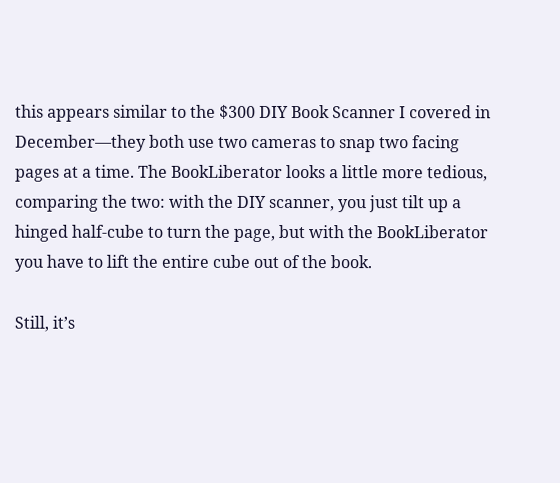this appears similar to the $300 DIY Book Scanner I covered in December—they both use two cameras to snap two facing pages at a time. The BookLiberator looks a little more tedious, comparing the two: with the DIY scanner, you just tilt up a hinged half-cube to turn the page, but with the BookLiberator you have to lift the entire cube out of the book.

Still, it’s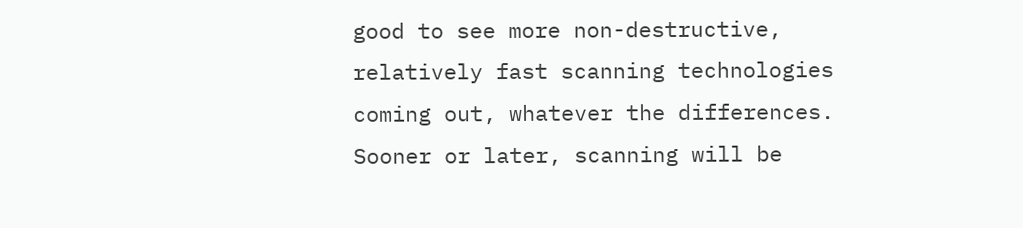good to see more non-destructive, relatively fast scanning technologies coming out, whatever the differences. Sooner or later, scanning will be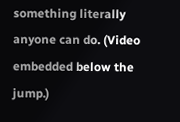something literally anyone can do. (Video embedded below the jump.)